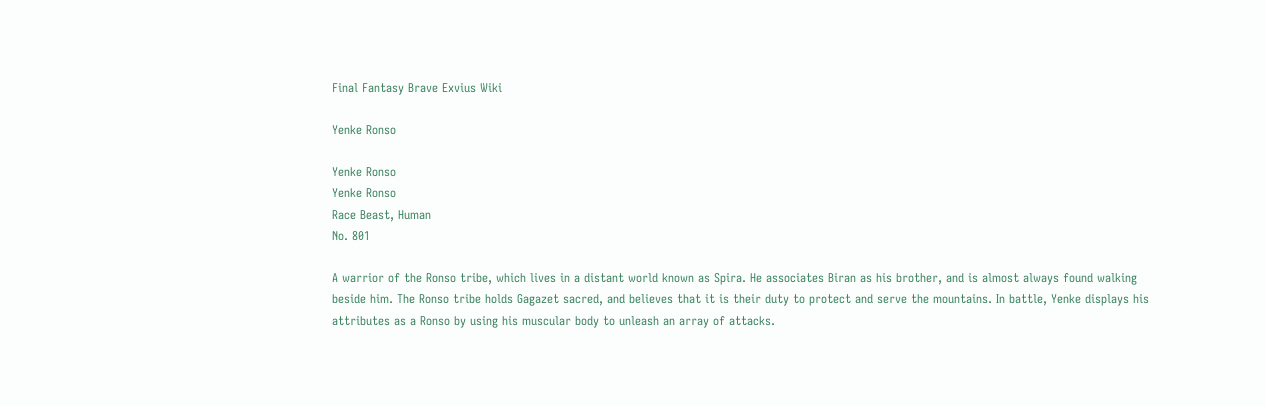Final Fantasy Brave Exvius Wiki

Yenke Ronso

Yenke Ronso
Yenke Ronso
Race Beast, Human
No. 801

A warrior of the Ronso tribe, which lives in a distant world known as Spira. He associates Biran as his brother, and is almost always found walking beside him. The Ronso tribe holds Gagazet sacred, and believes that it is their duty to protect and serve the mountains. In battle, Yenke displays his attributes as a Ronso by using his muscular body to unleash an array of attacks.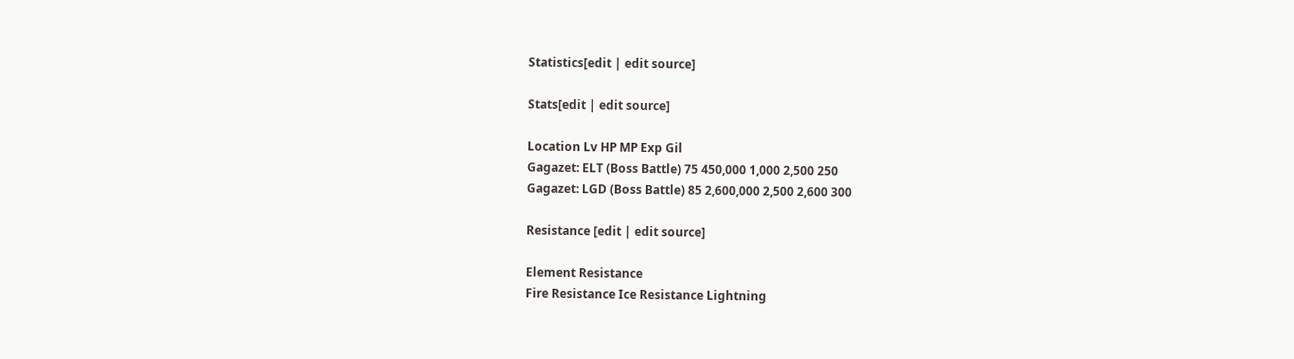Statistics[edit | edit source]

Stats[edit | edit source]

Location Lv HP MP Exp Gil
Gagazet: ELT (Boss Battle) 75 450,000 1,000 2,500 250
Gagazet: LGD (Boss Battle) 85 2,600,000 2,500 2,600 300

Resistance [edit | edit source]

Element Resistance
Fire Resistance Ice Resistance Lightning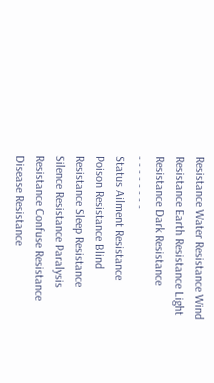Resistance Water Resistance Wind Resistance Earth Resistance Light Resistance Dark Resistance
- - - - - - - -
Status Ailment Resistance
Poison Resistance Blind Resistance Sleep Resistance Silence Resistance Paralysis Resistance Confuse Resistance Disease Resistance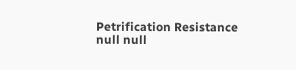Petrification Resistance
null null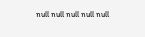null null null null null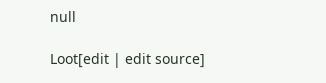null

Loot[edit | edit source]